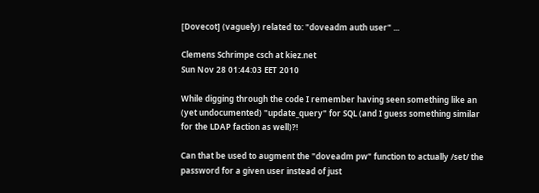[Dovecot] (vaguely) related to: "doveadm auth user" ...

Clemens Schrimpe csch at kiez.net
Sun Nov 28 01:44:03 EET 2010

While digging through the code I remember having seen something like an (yet undocumented) "update_query" for SQL (and I guess something similar for the LDAP faction as well)?!

Can that be used to augment the "doveadm pw" function to actually /set/ the password for a given user instead of just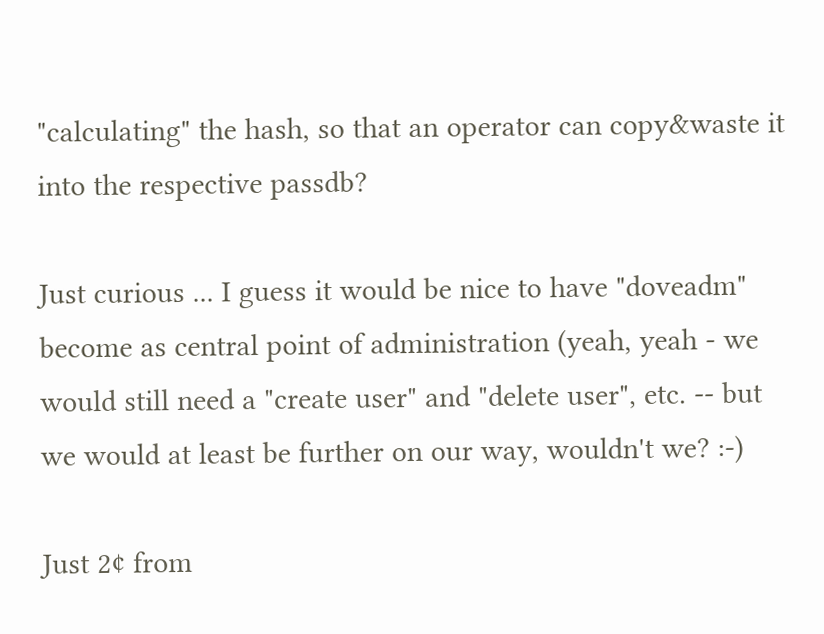"calculating" the hash, so that an operator can copy&waste it into the respective passdb?

Just curious ... I guess it would be nice to have "doveadm" become as central point of administration (yeah, yeah - we would still need a "create user" and "delete user", etc. -- but we would at least be further on our way, wouldn't we? :-)

Just 2¢ from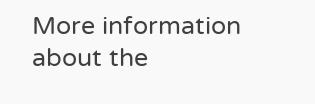More information about the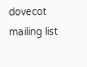dovecot mailing list